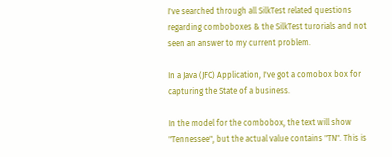I've searched through all SilkTest related questions regarding comboboxes & the SilkTest turorials and not seen an answer to my current problem.

In a Java (JFC) Application, I've got a comobox box for capturing the State of a business.

In the model for the combobox, the text will show "Tennessee", but the actual value contains "TN". This is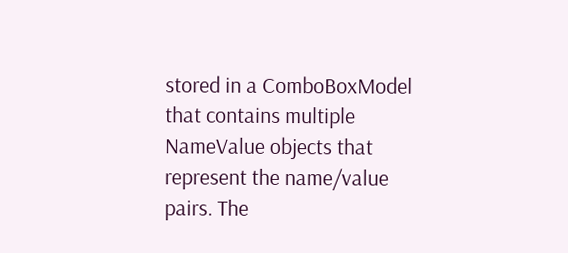stored in a ComboBoxModel that contains multiple NameValue objects that represent the name/value pairs. The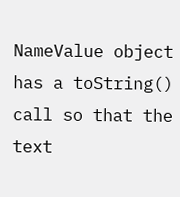NameValue object has a toString() call so that the text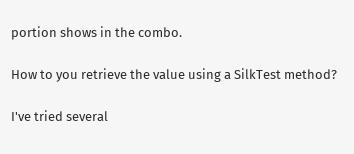portion shows in the combo.

How to you retrieve the value using a SilkTest method?

I've tried several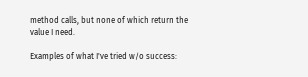method calls, but none of which return the value I need.

Examples of what I've tried w/o success: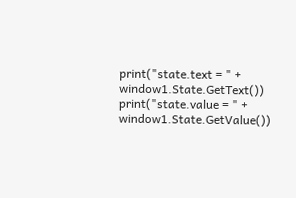print("state.text = " + window1.State.GetText())
print("state.value = " + window1.State.GetValue())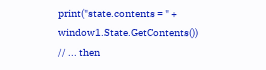print("state.contents = " + window1.State.GetContents())
// ... then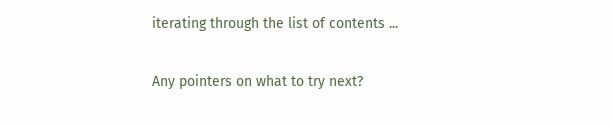iterating through the list of contents ...

Any pointers on what to try next?